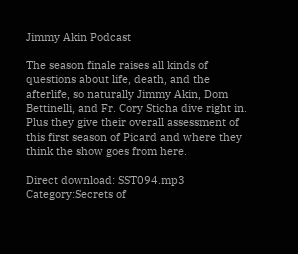Jimmy Akin Podcast

The season finale raises all kinds of questions about life, death, and the afterlife, so naturally Jimmy Akin, Dom Bettinelli, and Fr. Cory Sticha dive right in. Plus they give their overall assessment of this first season of Picard and where they think the show goes from here.

Direct download: SST094.mp3
Category:Secrets of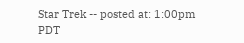Star Trek -- posted at: 1:00pm PDT